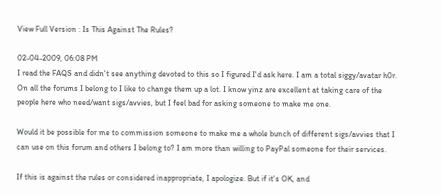View Full Version : Is This Against The Rules?

02-04-2009, 06:08 PM
I read the FAQS and didn't see anything devoted to this so I figured I'd ask here. I am a total siggy/avatar h0r. On all the forums I belong to I like to change them up a lot. I know yinz are excellent at taking care of the people here who need/want sigs/avvies, but I feel bad for asking someone to make me one.

Would it be possible for me to commission someone to make me a whole bunch of different sigs/avvies that I can use on this forum and others I belong to? I am more than willing to PayPal someone for their services.

If this is against the rules or considered inappropriate, I apologize. But if it's OK, and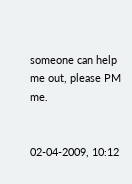someone can help me out, please PM me.


02-04-2009, 10:12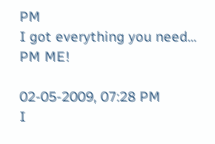PM
I got everything you need... PM ME!

02-05-2009, 07:28 PM
I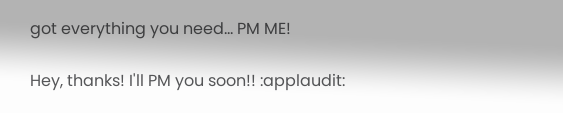got everything you need... PM ME!

Hey, thanks! I'll PM you soon!! :applaudit: